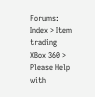Forums: Index > Item trading XBox 360 > Please Help with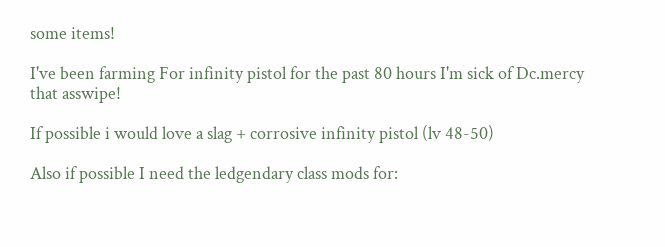some items!

I've been farming For infinity pistol for the past 80 hours I'm sick of Dc.mercy that asswipe!

If possible i would love a slag + corrosive infinity pistol (lv 48-50)

Also if possible I need the ledgendary class mods for: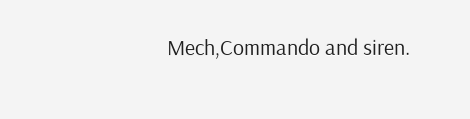Mech,Commando and siren.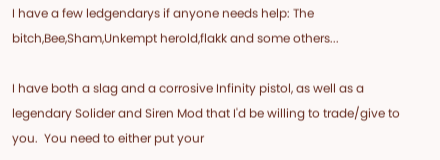I have a few ledgendarys if anyone needs help: The bitch,Bee,Sham,Unkempt herold,flakk and some others...

I have both a slag and a corrosive Infinity pistol, as well as a legendary Solider and Siren Mod that I'd be willing to trade/give to you.  You need to either put your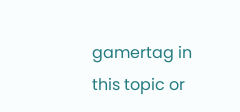gamertag in this topic or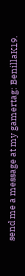send me a message at my gamertag: BenillaK19.